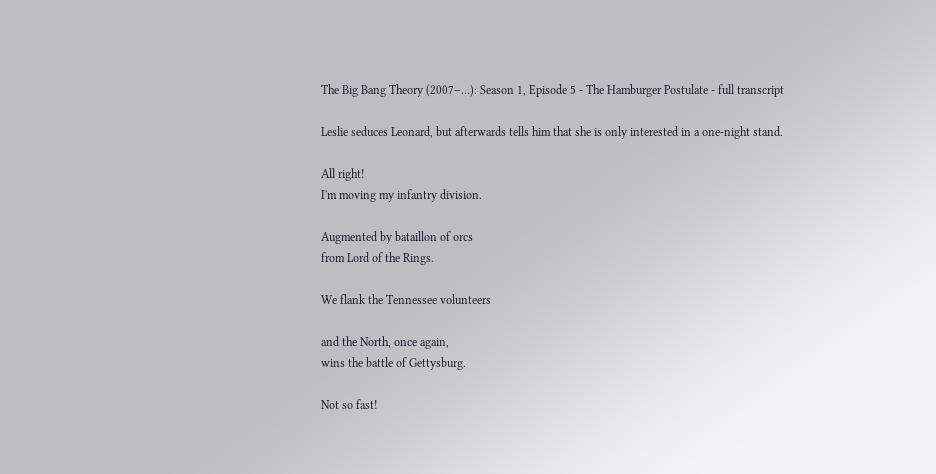The Big Bang Theory (2007–…): Season 1, Episode 5 - The Hamburger Postulate - full transcript

Leslie seduces Leonard, but afterwards tells him that she is only interested in a one-night stand.

All right!
I'm moving my infantry division.

Augmented by bataillon of orcs
from Lord of the Rings.

We flank the Tennessee volunteers

and the North, once again,
wins the battle of Gettysburg.

Not so fast!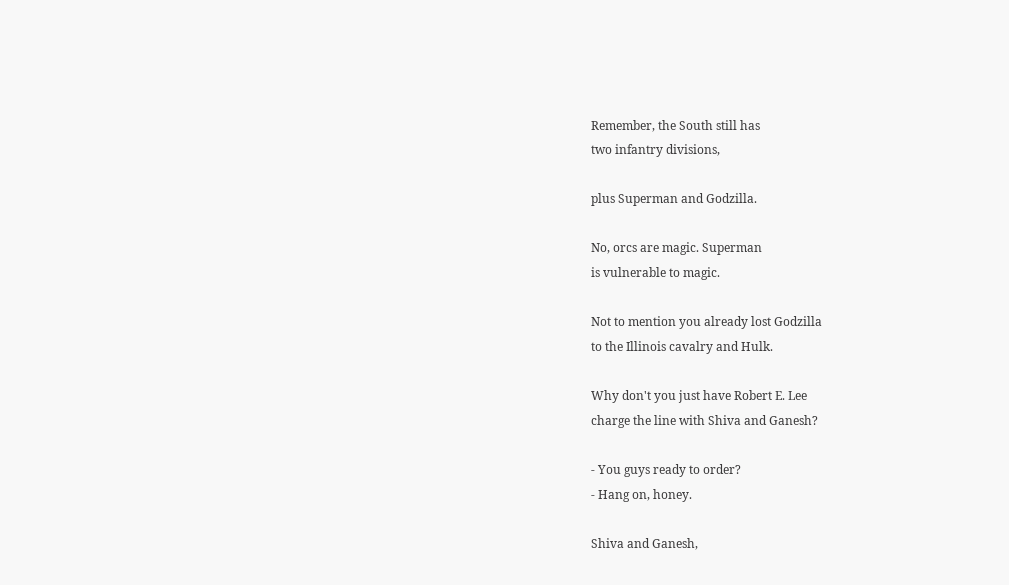Remember, the South still has
two infantry divisions,

plus Superman and Godzilla.

No, orcs are magic. Superman
is vulnerable to magic.

Not to mention you already lost Godzilla
to the Illinois cavalry and Hulk.

Why don't you just have Robert E. Lee
charge the line with Shiva and Ganesh?

- You guys ready to order?
- Hang on, honey.

Shiva and Ganesh,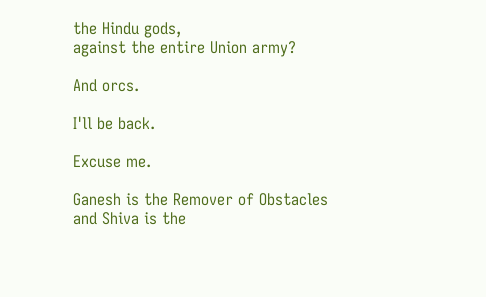the Hindu gods,
against the entire Union army?

And orcs.

I'll be back.

Excuse me.

Ganesh is the Remover of Obstacles
and Shiva is the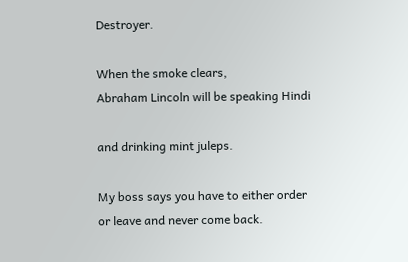Destroyer.

When the smoke clears,
Abraham Lincoln will be speaking Hindi

and drinking mint juleps.

My boss says you have to either order
or leave and never come back.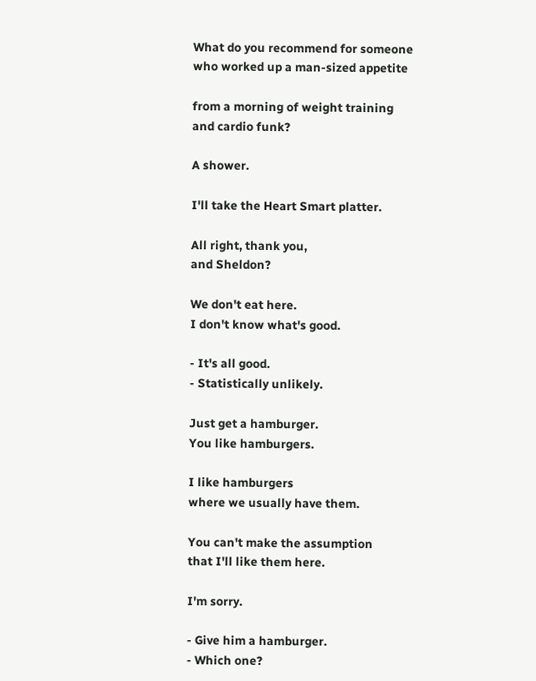What do you recommend for someone
who worked up a man-sized appetite

from a morning of weight training
and cardio funk?

A shower.

I'll take the Heart Smart platter.

All right, thank you,
and Sheldon?

We don't eat here.
I don't know what's good.

- It's all good.
- Statistically unlikely.

Just get a hamburger.
You like hamburgers.

I like hamburgers
where we usually have them.

You can't make the assumption
that I'll like them here.

I'm sorry.

- Give him a hamburger.
- Which one?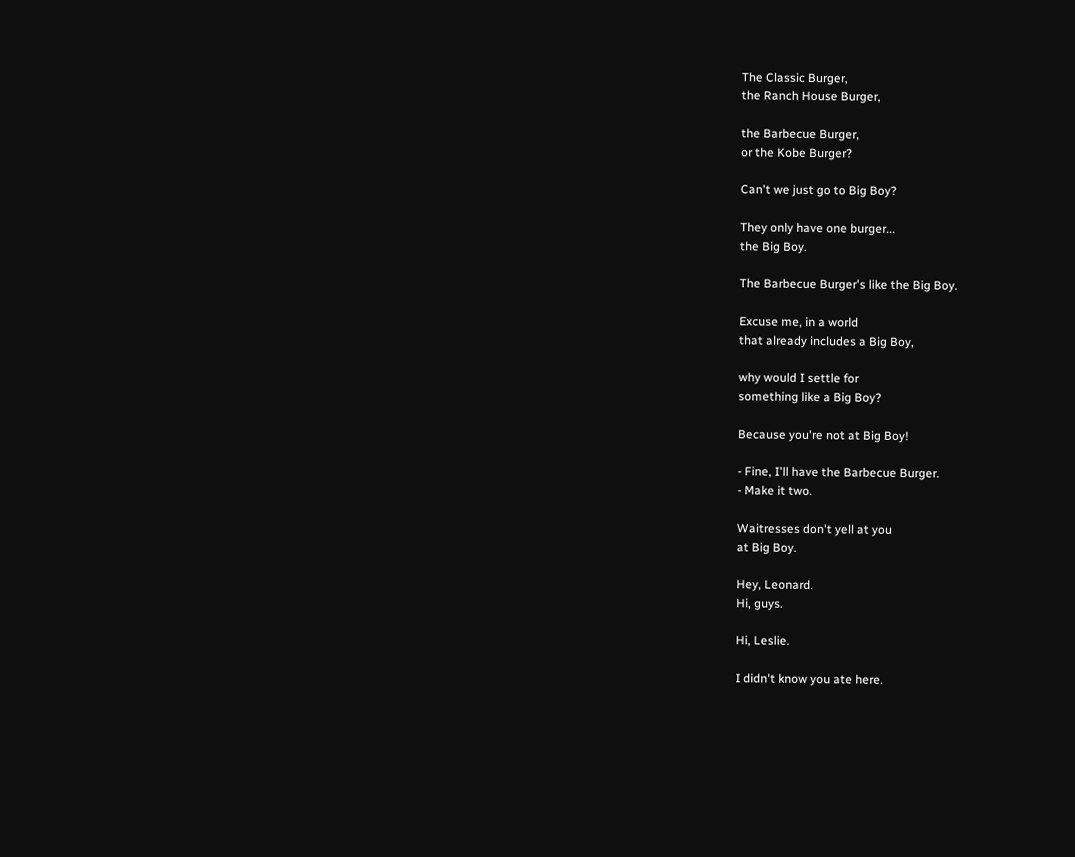The Classic Burger,
the Ranch House Burger,

the Barbecue Burger,
or the Kobe Burger?

Can't we just go to Big Boy?

They only have one burger...
the Big Boy.

The Barbecue Burger's like the Big Boy.

Excuse me, in a world
that already includes a Big Boy,

why would I settle for
something like a Big Boy?

Because you're not at Big Boy!

- Fine, I'll have the Barbecue Burger.
- Make it two.

Waitresses don't yell at you
at Big Boy.

Hey, Leonard.
Hi, guys.

Hi, Leslie.

I didn't know you ate here.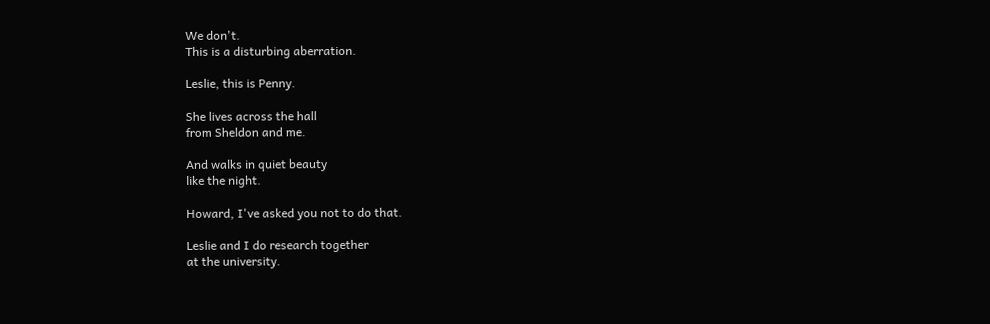We don't.
This is a disturbing aberration.

Leslie, this is Penny.

She lives across the hall
from Sheldon and me.

And walks in quiet beauty
like the night.

Howard, I've asked you not to do that.

Leslie and I do research together
at the university.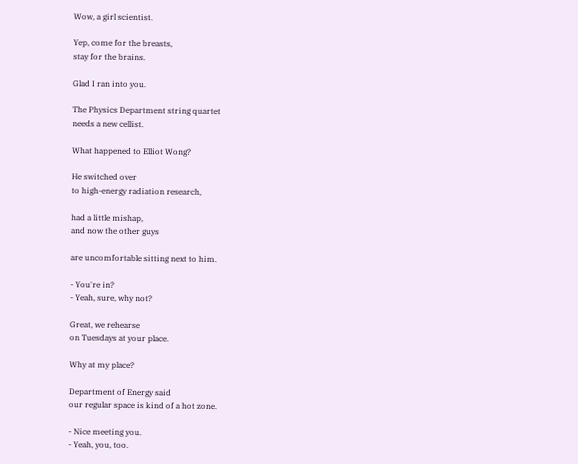Wow, a girl scientist.

Yep, come for the breasts,
stay for the brains.

Glad I ran into you.

The Physics Department string quartet
needs a new cellist.

What happened to Elliot Wong?

He switched over
to high-energy radiation research,

had a little mishap,
and now the other guys

are uncomfortable sitting next to him.

- You're in?
- Yeah, sure, why not?

Great, we rehearse
on Tuesdays at your place.

Why at my place?

Department of Energy said
our regular space is kind of a hot zone.

- Nice meeting you.
- Yeah, you, too.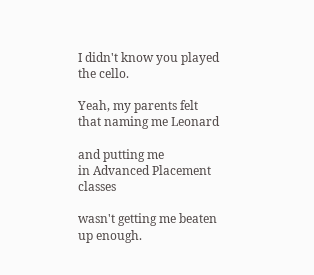I didn't know you played the cello.

Yeah, my parents felt
that naming me Leonard

and putting me
in Advanced Placement classes

wasn't getting me beaten up enough.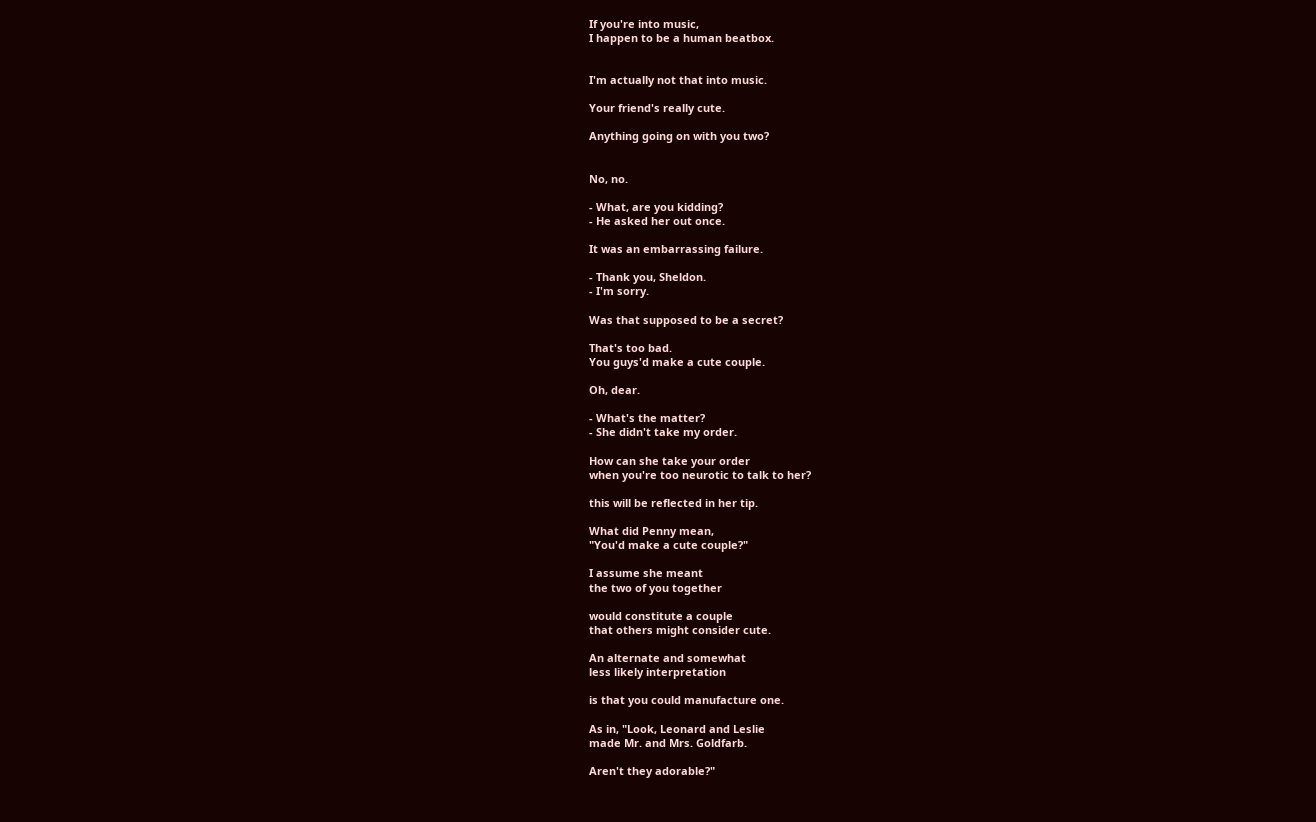If you're into music,
I happen to be a human beatbox.


I'm actually not that into music.

Your friend's really cute.

Anything going on with you two?


No, no.

- What, are you kidding?
- He asked her out once.

It was an embarrassing failure.

- Thank you, Sheldon.
- I'm sorry.

Was that supposed to be a secret?

That's too bad.
You guys'd make a cute couple.

Oh, dear.

- What's the matter?
- She didn't take my order.

How can she take your order
when you're too neurotic to talk to her?

this will be reflected in her tip.

What did Penny mean,
"You'd make a cute couple?"

I assume she meant
the two of you together

would constitute a couple
that others might consider cute.

An alternate and somewhat
less likely interpretation

is that you could manufacture one.

As in, "Look, Leonard and Leslie
made Mr. and Mrs. Goldfarb.

Aren't they adorable?"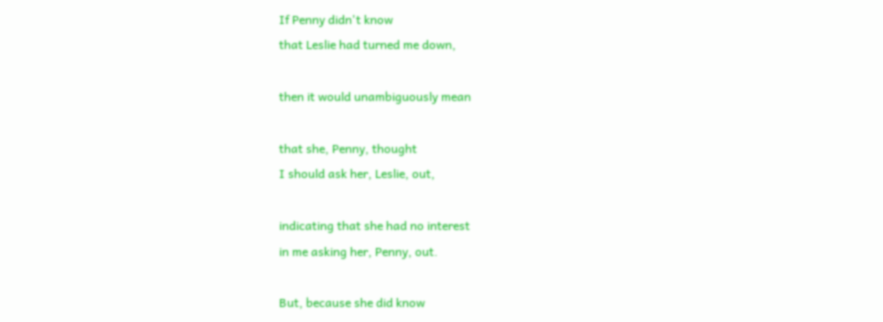If Penny didn't know
that Leslie had turned me down,

then it would unambiguously mean

that she, Penny, thought
I should ask her, Leslie, out,

indicating that she had no interest
in me asking her, Penny, out.

But, because she did know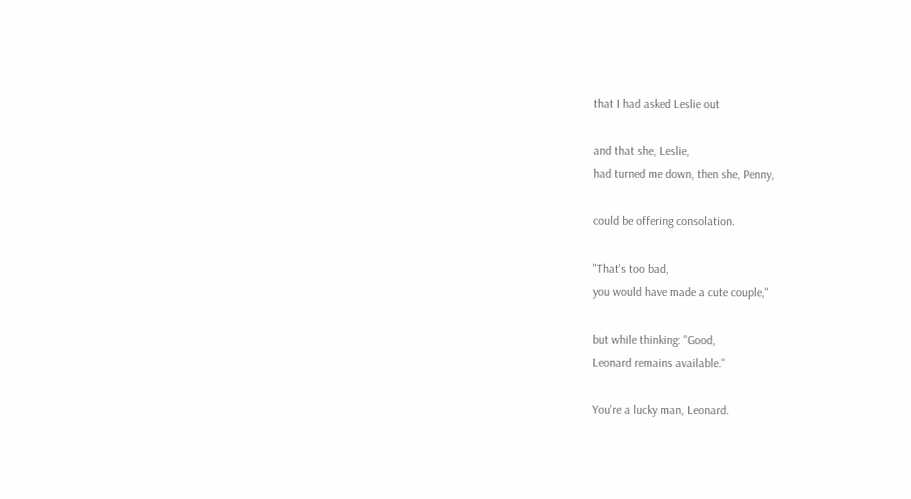that I had asked Leslie out

and that she, Leslie,
had turned me down, then she, Penny,

could be offering consolation.

"That's too bad,
you would have made a cute couple,"

but while thinking: "Good,
Leonard remains available."

You're a lucky man, Leonard.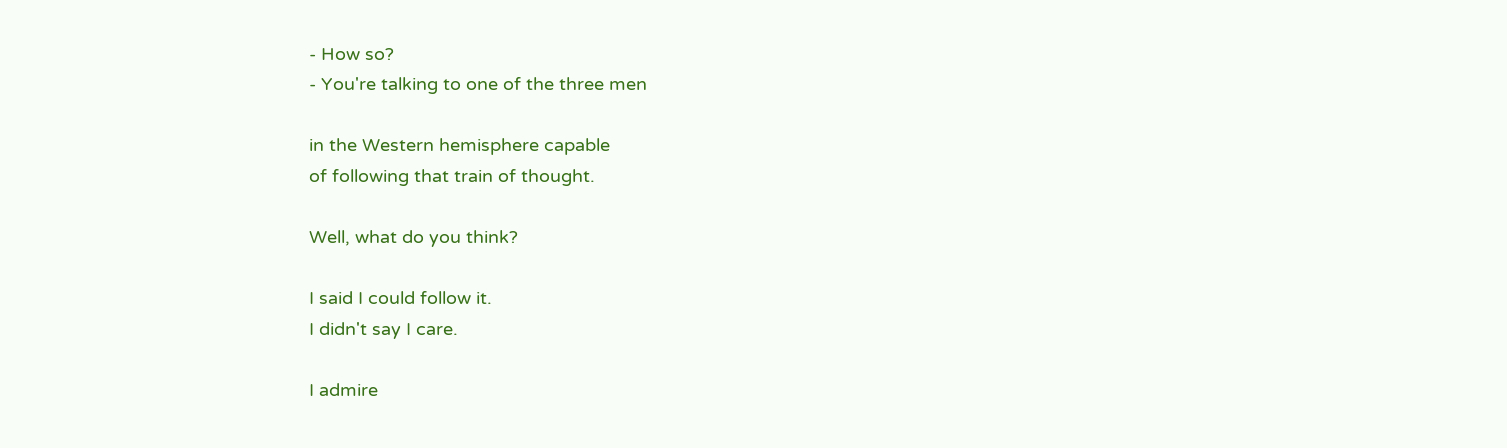- How so?
- You're talking to one of the three men

in the Western hemisphere capable
of following that train of thought.

Well, what do you think?

I said I could follow it.
I didn't say I care.

I admire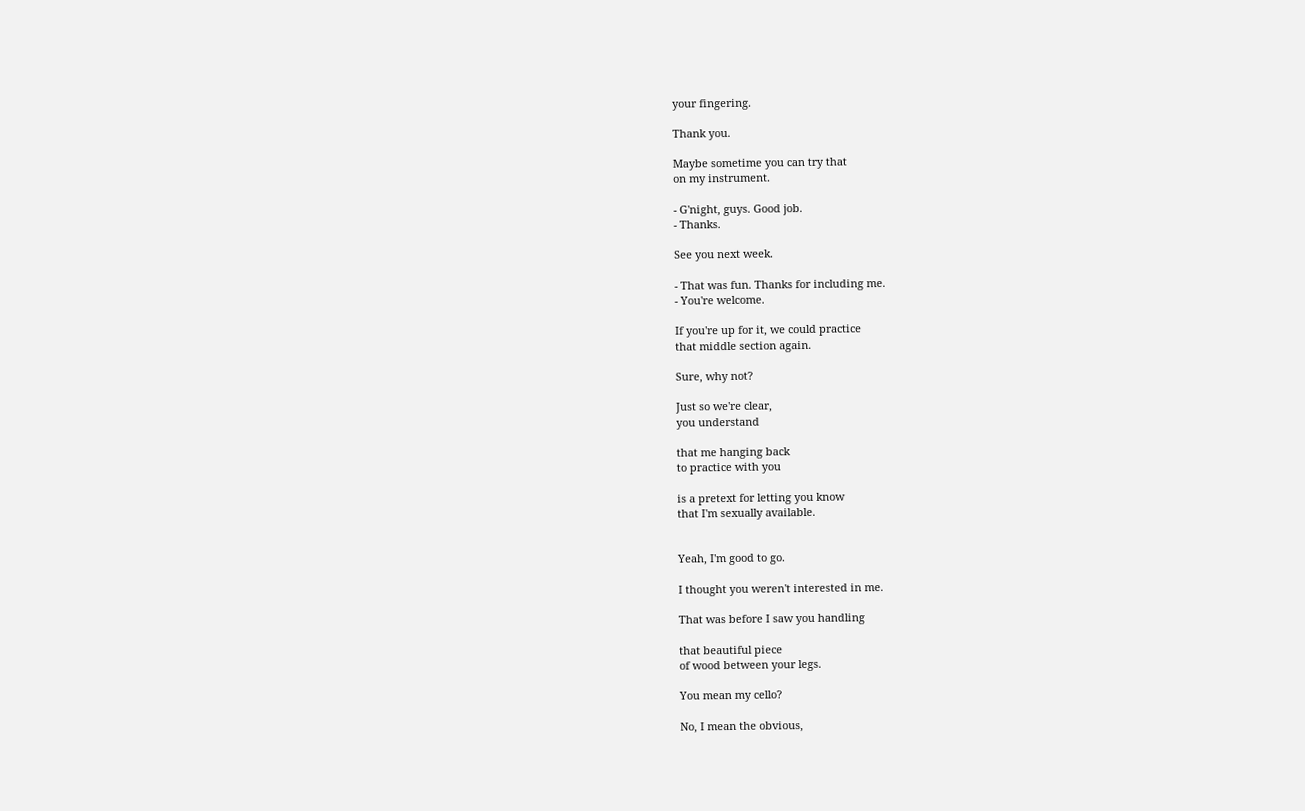your fingering.

Thank you.

Maybe sometime you can try that
on my instrument.

- G'night, guys. Good job.
- Thanks.

See you next week.

- That was fun. Thanks for including me.
- You're welcome.

If you're up for it, we could practice
that middle section again.

Sure, why not?

Just so we're clear,
you understand

that me hanging back
to practice with you

is a pretext for letting you know
that I'm sexually available.


Yeah, I'm good to go.

I thought you weren't interested in me.

That was before I saw you handling

that beautiful piece
of wood between your legs.

You mean my cello?

No, I mean the obvious,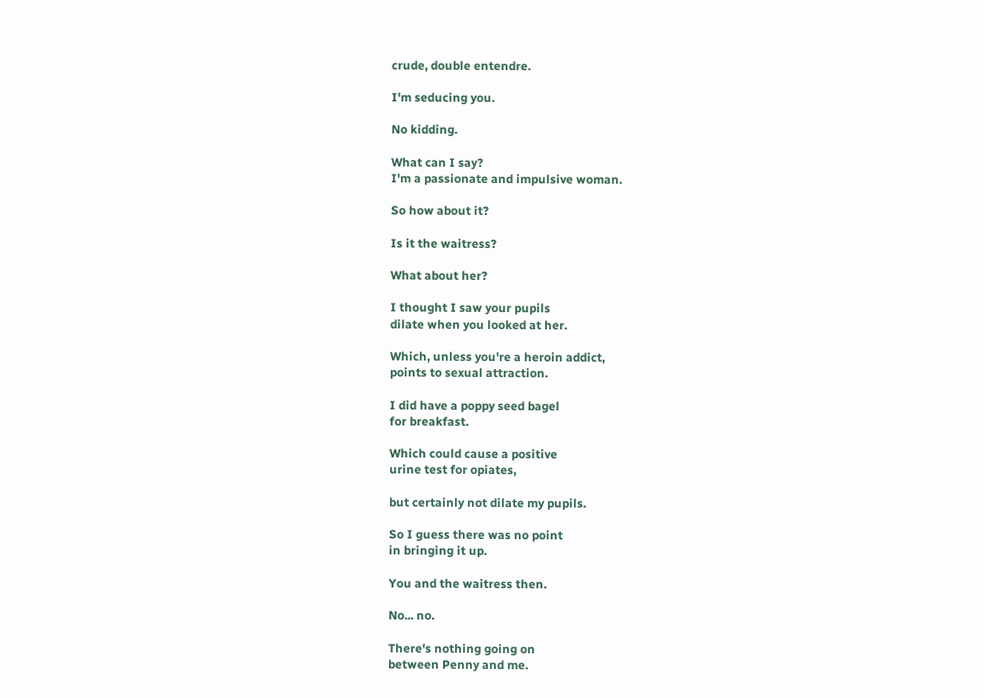crude, double entendre.

I'm seducing you.

No kidding.

What can I say?
I'm a passionate and impulsive woman.

So how about it?

Is it the waitress?

What about her?

I thought I saw your pupils
dilate when you looked at her.

Which, unless you're a heroin addict,
points to sexual attraction.

I did have a poppy seed bagel
for breakfast.

Which could cause a positive
urine test for opiates,

but certainly not dilate my pupils.

So I guess there was no point
in bringing it up.

You and the waitress then.

No... no.

There's nothing going on
between Penny and me.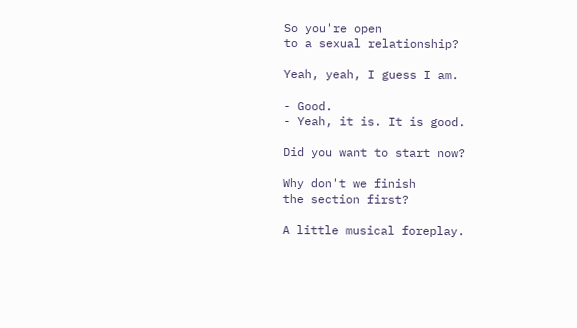So you're open
to a sexual relationship?

Yeah, yeah, I guess I am.

- Good.
- Yeah, it is. It is good.

Did you want to start now?

Why don't we finish
the section first?

A little musical foreplay.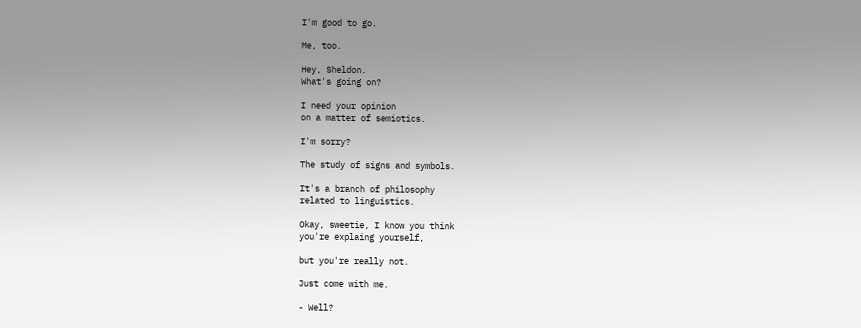I'm good to go.

Me, too.

Hey, Sheldon.
What's going on?

I need your opinion
on a matter of semiotics.

I'm sorry?

The study of signs and symbols.

It's a branch of philosophy
related to linguistics.

Okay, sweetie, I know you think
you're explaing yourself,

but you're really not.

Just come with me.

- Well?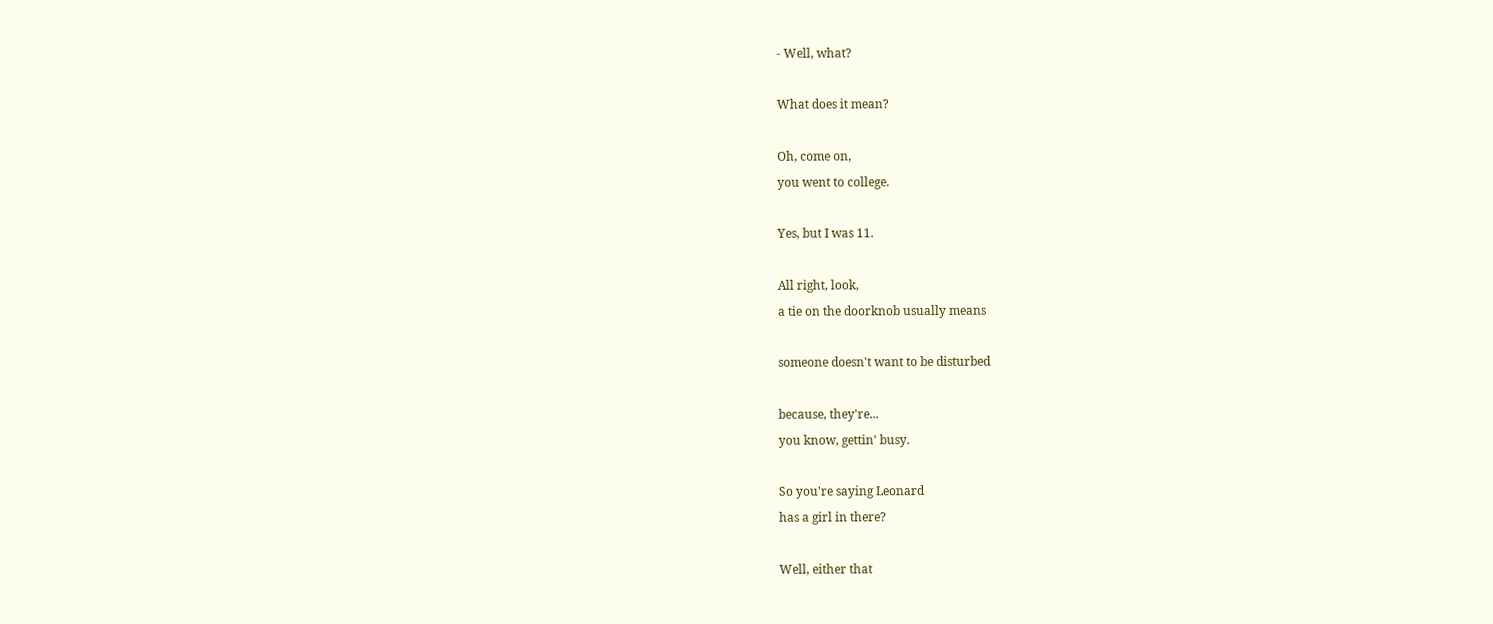- Well, what?

What does it mean?

Oh, come on,
you went to college.

Yes, but I was 11.

All right, look,
a tie on the doorknob usually means

someone doesn't want to be disturbed

because, they're...
you know, gettin' busy.

So you're saying Leonard
has a girl in there?

Well, either that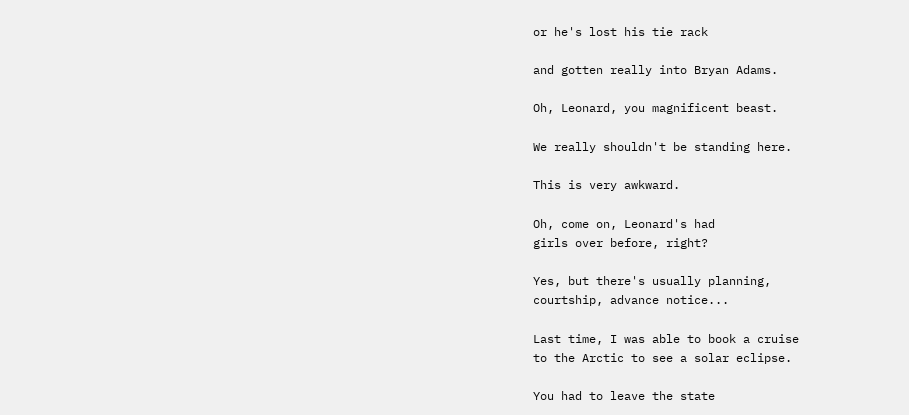or he's lost his tie rack

and gotten really into Bryan Adams.

Oh, Leonard, you magnificent beast.

We really shouldn't be standing here.

This is very awkward.

Oh, come on, Leonard's had
girls over before, right?

Yes, but there's usually planning,
courtship, advance notice...

Last time, I was able to book a cruise
to the Arctic to see a solar eclipse.

You had to leave the state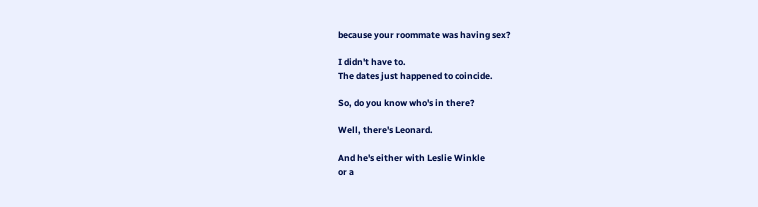because your roommate was having sex?

I didn't have to.
The dates just happened to coincide.

So, do you know who's in there?

Well, there's Leonard.

And he's either with Leslie Winkle
or a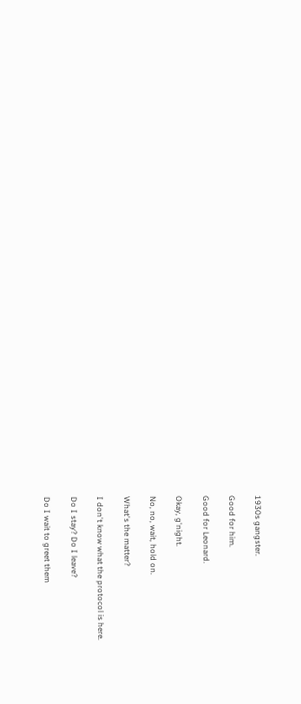1930s gangster.

Good for him.

Good for Leonard.

Okay, g'night.

No, no, wait, hold on.

What's the matter?

I don't know what the protocol is here.

Do I stay? Do I leave?

Do I wait to greet them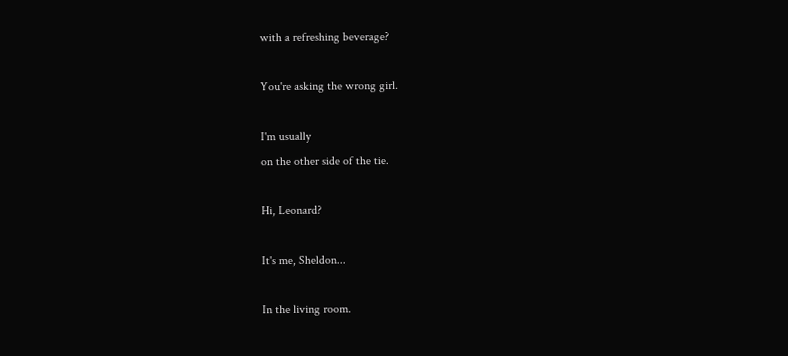with a refreshing beverage?

You're asking the wrong girl.

I'm usually
on the other side of the tie.

Hi, Leonard?

It's me, Sheldon...

In the living room.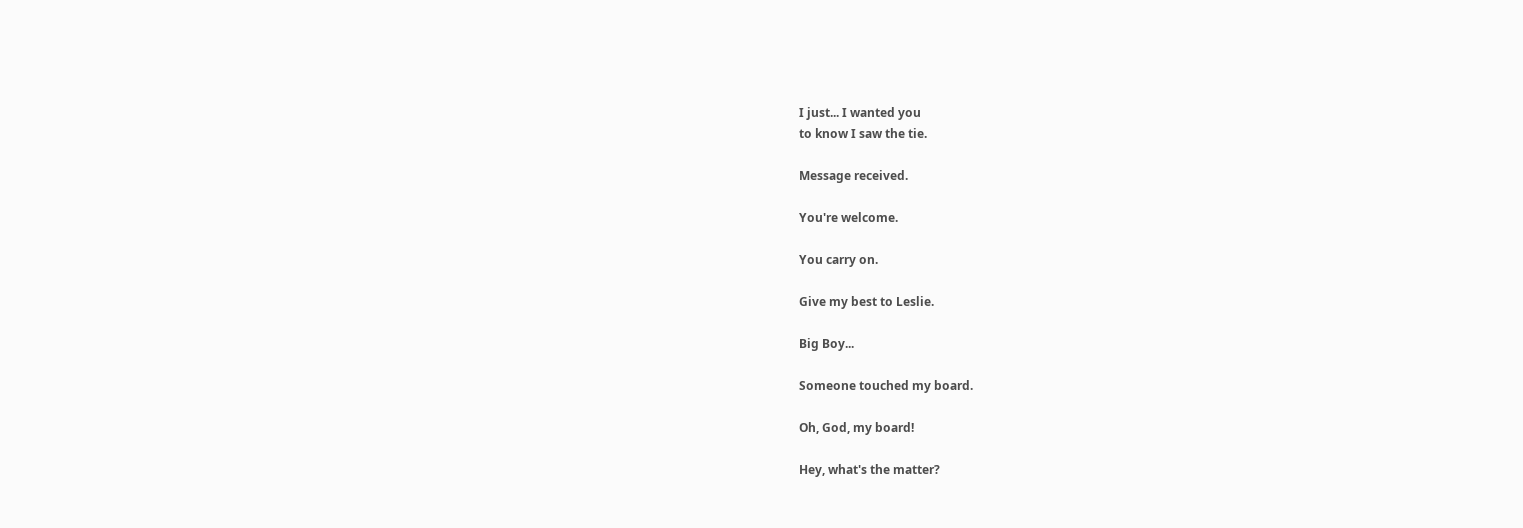I just... I wanted you
to know I saw the tie.

Message received.

You're welcome.

You carry on.

Give my best to Leslie.

Big Boy...

Someone touched my board.

Oh, God, my board!

Hey, what's the matter?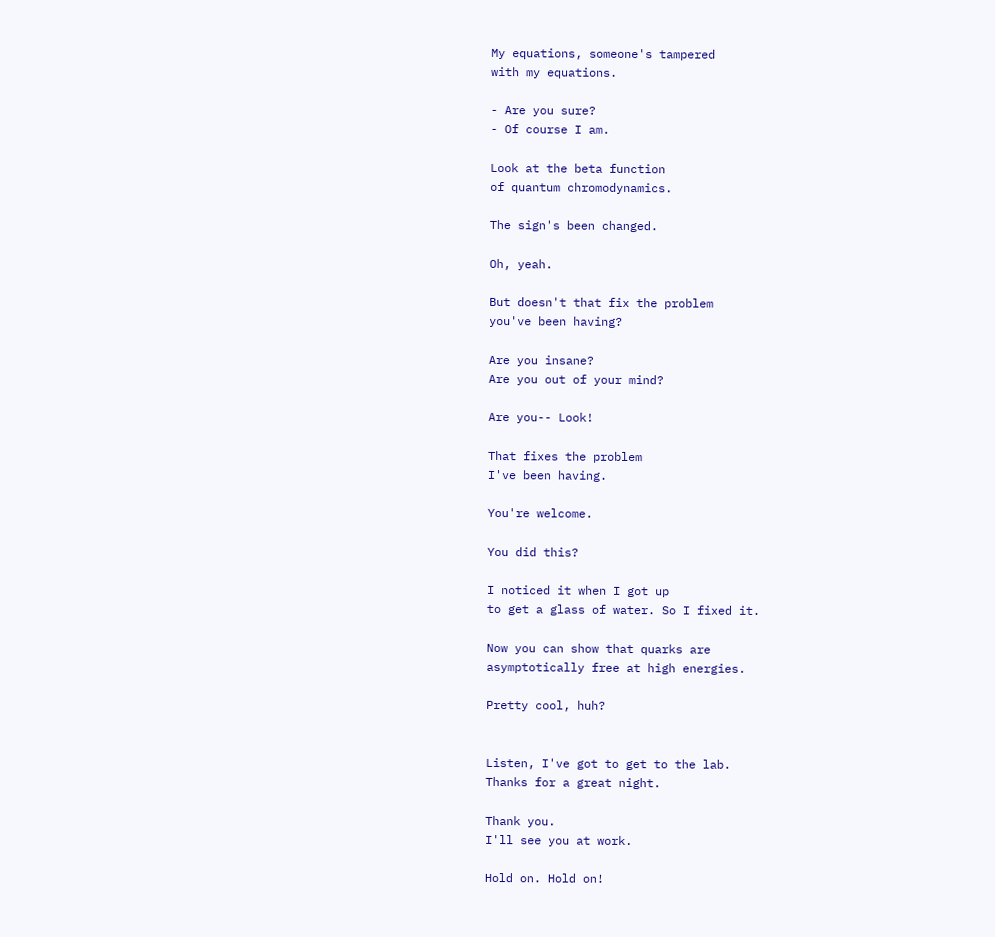My equations, someone's tampered
with my equations.

- Are you sure?
- Of course I am.

Look at the beta function
of quantum chromodynamics.

The sign's been changed.

Oh, yeah.

But doesn't that fix the problem
you've been having?

Are you insane?
Are you out of your mind?

Are you-- Look!

That fixes the problem
I've been having.

You're welcome.

You did this?

I noticed it when I got up
to get a glass of water. So I fixed it.

Now you can show that quarks are
asymptotically free at high energies.

Pretty cool, huh?


Listen, I've got to get to the lab.
Thanks for a great night.

Thank you.
I'll see you at work.

Hold on. Hold on!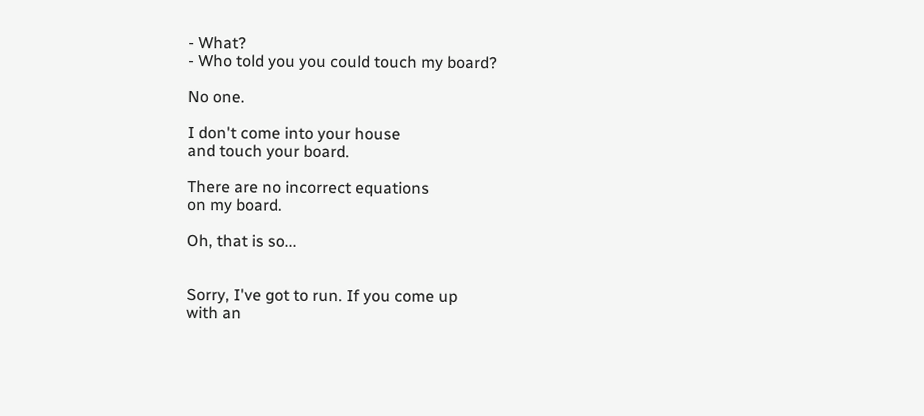- What?
- Who told you you could touch my board?

No one.

I don't come into your house
and touch your board.

There are no incorrect equations
on my board.

Oh, that is so...


Sorry, I've got to run. If you come up
with an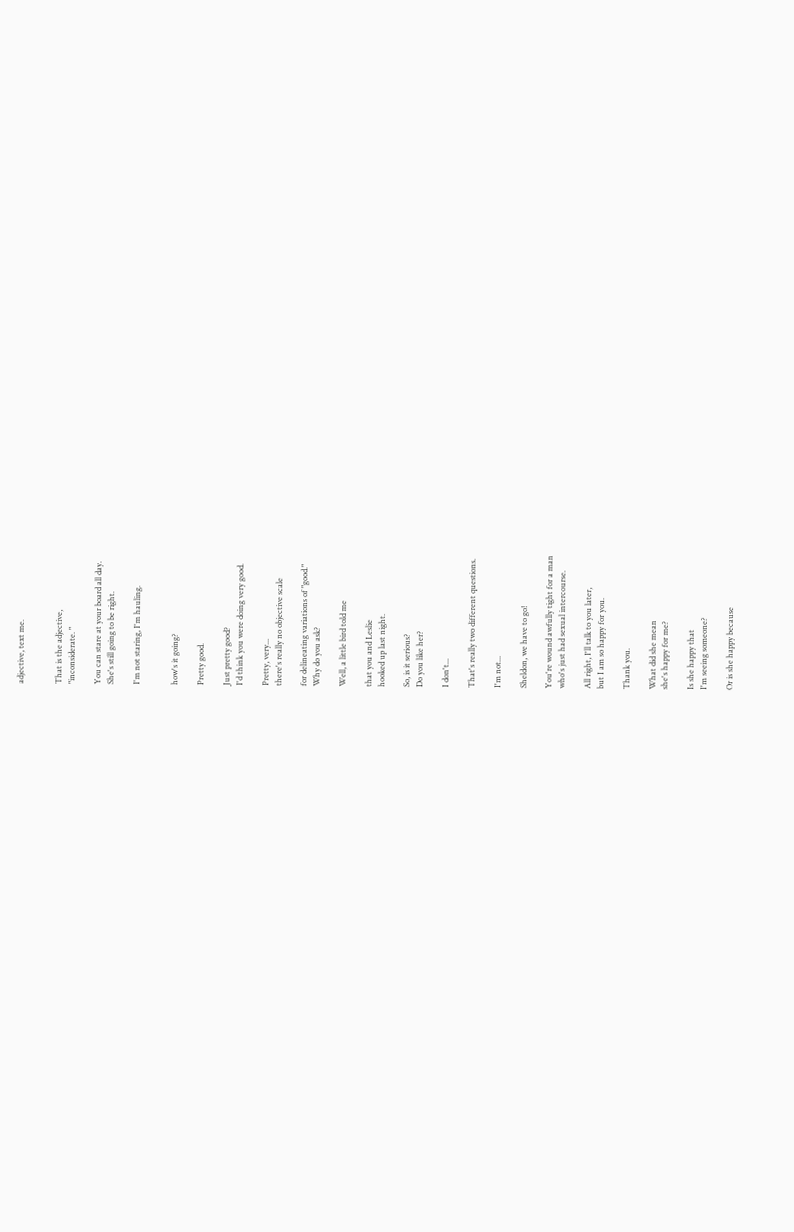adjective, text me.


That is the adjective,
"inconsiderate. "

You can stare at your board all day.
She's still going to be right.

I'm not staring, I'm hauling.


how's it going?

Pretty good.

Just pretty good?
I'd think you were doing very good.

Pretty, very...
there's really no objective scale

for delineating variations of "good."
Why do you ask?

Well, a little bird told me

that you and Leslie
hooked up last night.

So, is it serious?
Do you like her?

I don't...

That's really two different questions.

I'm not...

Sheldon, we have to go!

You're wound awfully tight for a man
who's just had sexual intercourse.

All right, I'll talk to you later,
but I am so happy for you.

Thank you.

What did she mean
she's happy for me?

Is she happy that
I'm seeing someone?

Or is she happy because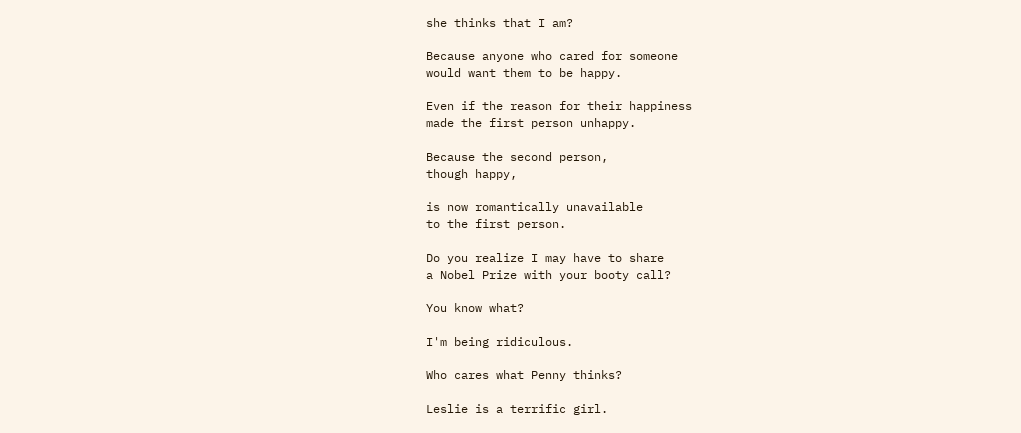she thinks that I am?

Because anyone who cared for someone
would want them to be happy.

Even if the reason for their happiness
made the first person unhappy.

Because the second person,
though happy,

is now romantically unavailable
to the first person.

Do you realize I may have to share
a Nobel Prize with your booty call?

You know what?

I'm being ridiculous.

Who cares what Penny thinks?

Leslie is a terrific girl.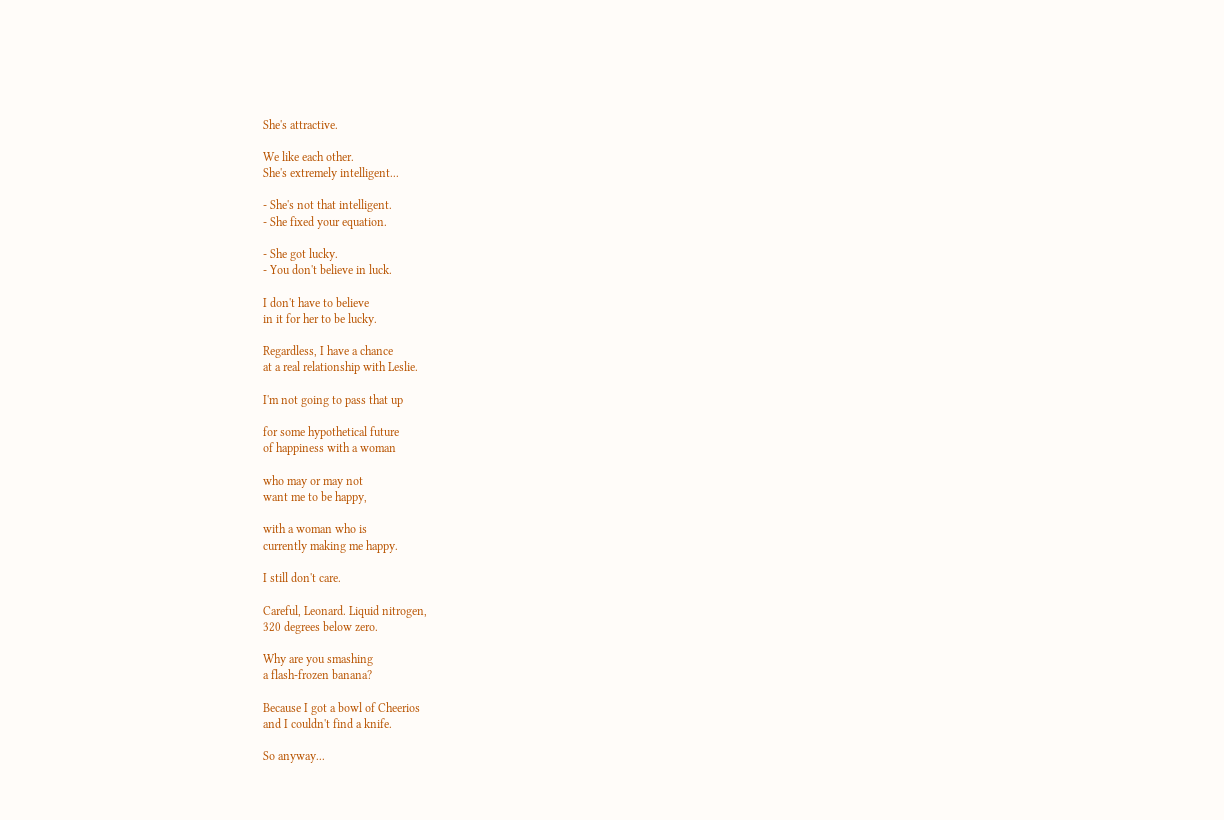She's attractive.

We like each other.
She's extremely intelligent...

- She's not that intelligent.
- She fixed your equation.

- She got lucky.
- You don't believe in luck.

I don't have to believe
in it for her to be lucky.

Regardless, I have a chance
at a real relationship with Leslie.

I'm not going to pass that up

for some hypothetical future
of happiness with a woman

who may or may not
want me to be happy,

with a woman who is
currently making me happy.

I still don't care.

Careful, Leonard. Liquid nitrogen,
320 degrees below zero.

Why are you smashing
a flash-frozen banana?

Because I got a bowl of Cheerios
and I couldn't find a knife.

So anyway...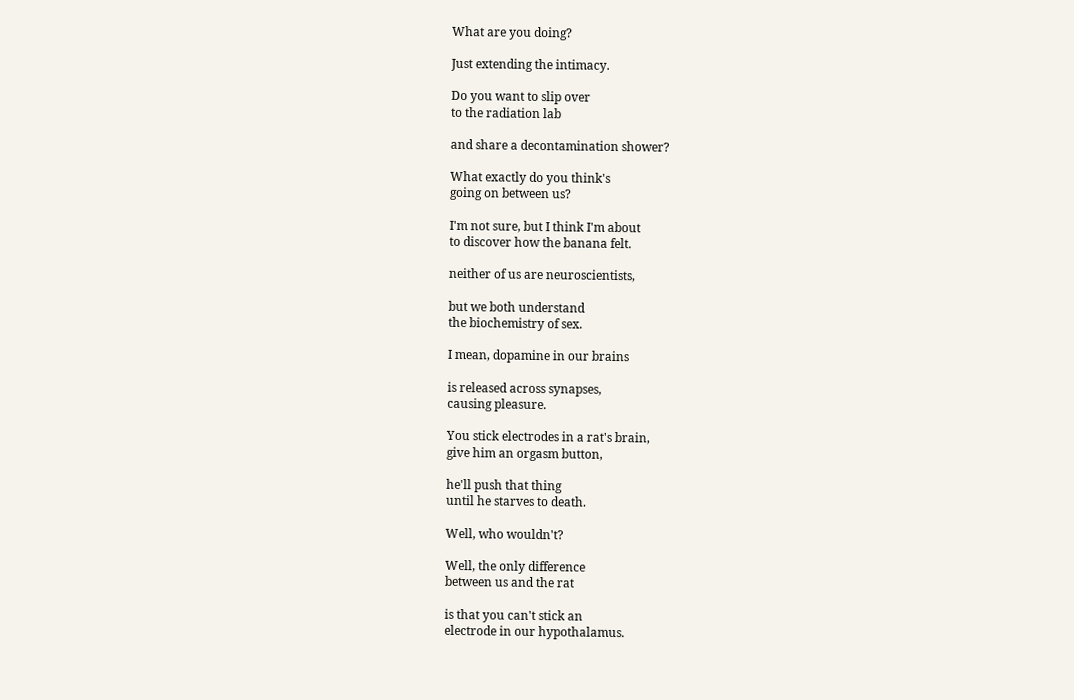What are you doing?

Just extending the intimacy.

Do you want to slip over
to the radiation lab

and share a decontamination shower?

What exactly do you think's
going on between us?

I'm not sure, but I think I'm about
to discover how the banana felt.

neither of us are neuroscientists,

but we both understand
the biochemistry of sex.

I mean, dopamine in our brains

is released across synapses,
causing pleasure.

You stick electrodes in a rat's brain,
give him an orgasm button,

he'll push that thing
until he starves to death.

Well, who wouldn't?

Well, the only difference
between us and the rat

is that you can't stick an
electrode in our hypothalamus.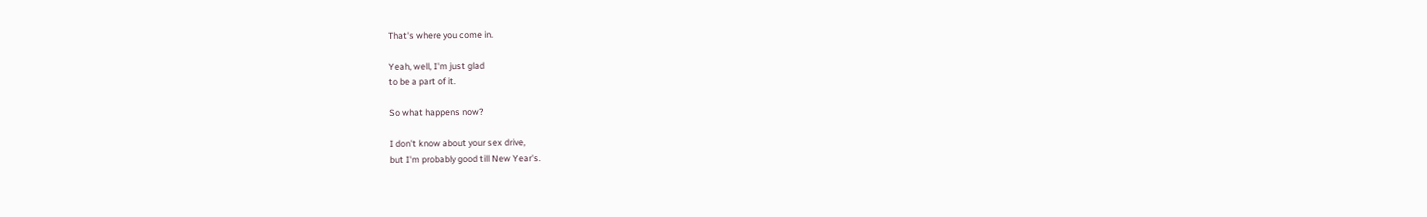That's where you come in.

Yeah, well, I'm just glad
to be a part of it.

So what happens now?

I don't know about your sex drive,
but I'm probably good till New Year's.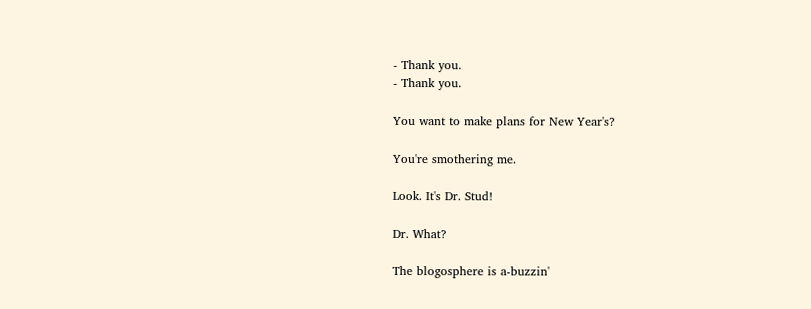- Thank you.
- Thank you.

You want to make plans for New Year's?

You're smothering me.

Look. It's Dr. Stud!

Dr. What?

The blogosphere is a-buzzin'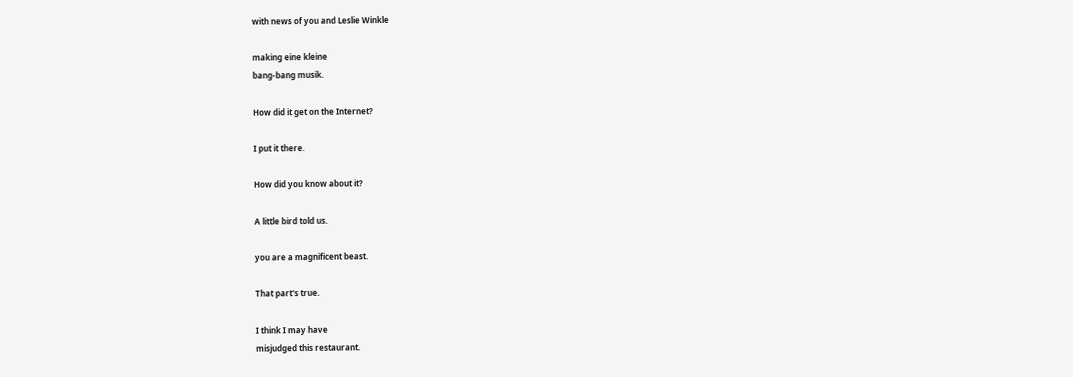with news of you and Leslie Winkle

making eine kleine
bang-bang musik.

How did it get on the Internet?

I put it there.

How did you know about it?

A little bird told us.

you are a magnificent beast.

That part's true.

I think I may have
misjudged this restaurant.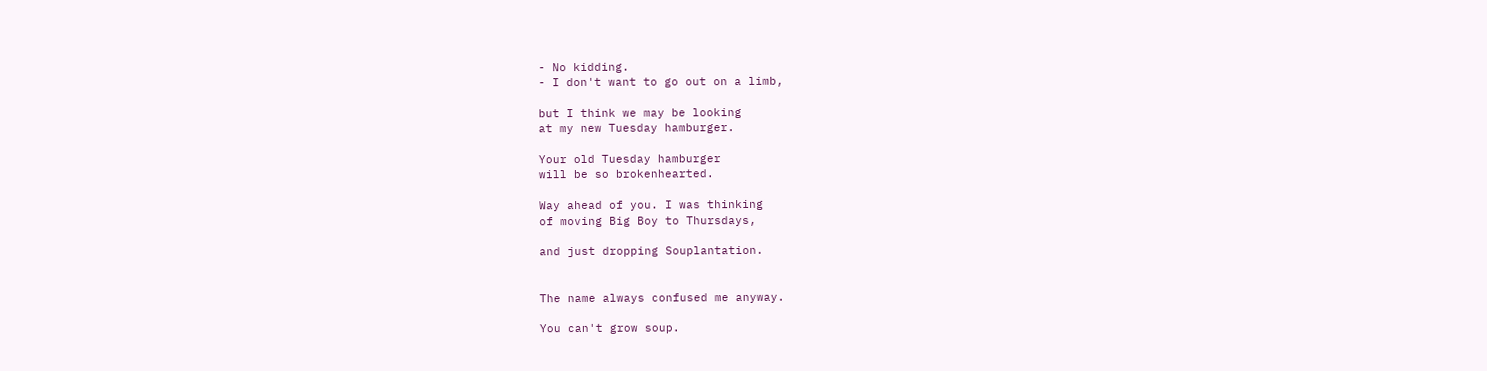- No kidding.
- I don't want to go out on a limb,

but I think we may be looking
at my new Tuesday hamburger.

Your old Tuesday hamburger
will be so brokenhearted.

Way ahead of you. I was thinking
of moving Big Boy to Thursdays,

and just dropping Souplantation.


The name always confused me anyway.

You can't grow soup.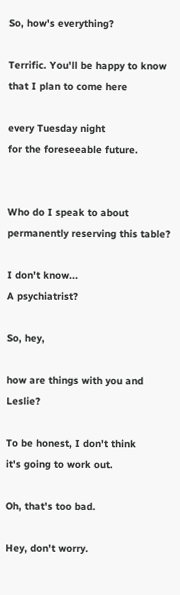So, how's everything?

Terrific. You'll be happy to know
that I plan to come here

every Tuesday night
for the foreseeable future.


Who do I speak to about
permanently reserving this table?

I don't know...
A psychiatrist?

So, hey,

how are things with you and Leslie?

To be honest, I don't think
it's going to work out.

Oh, that's too bad.

Hey, don't worry.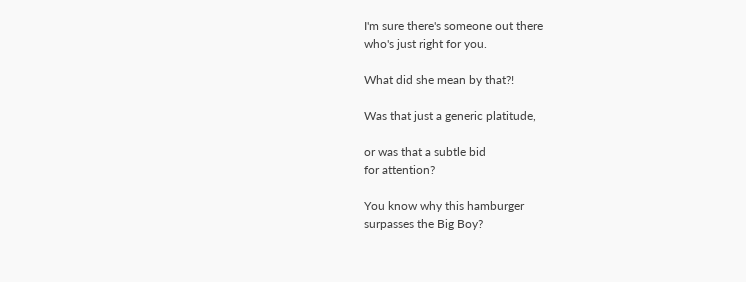I'm sure there's someone out there
who's just right for you.

What did she mean by that?!

Was that just a generic platitude,

or was that a subtle bid
for attention?

You know why this hamburger
surpasses the Big Boy?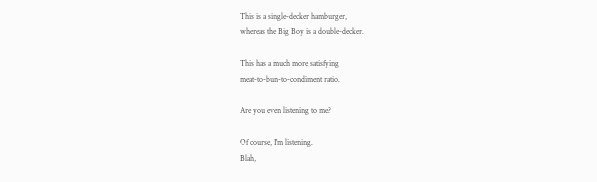This is a single-decker hamburger,
whereas the Big Boy is a double-decker.

This has a much more satisfying
meat-to-bun-to-condiment ratio.

Are you even listening to me?

Of course, I'm listening.
Blah,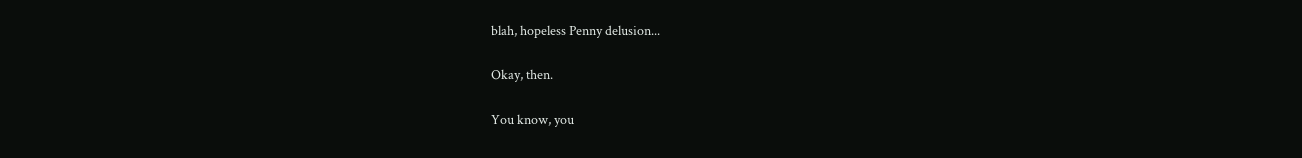blah, hopeless Penny delusion...

Okay, then.

You know, you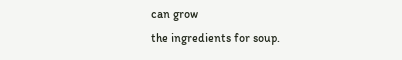can grow
the ingredients for soup.